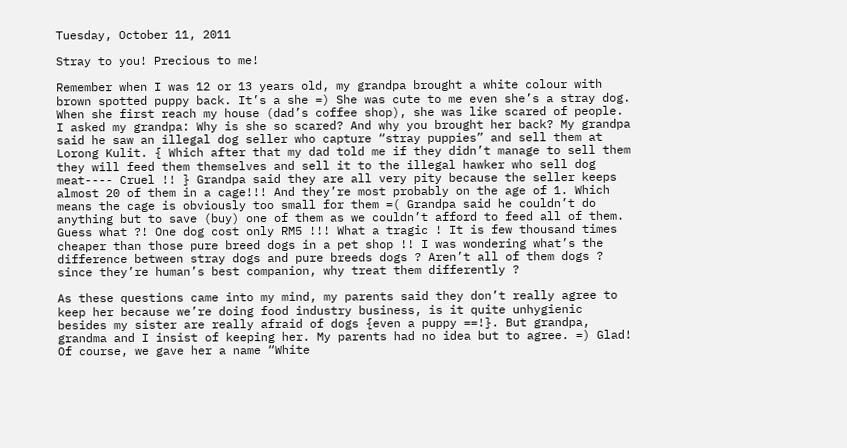Tuesday, October 11, 2011

Stray to you! Precious to me!

Remember when I was 12 or 13 years old, my grandpa brought a white colour with brown spotted puppy back. It’s a she =) She was cute to me even she’s a stray dog. When she first reach my house (dad’s coffee shop), she was like scared of people. I asked my grandpa: Why is she so scared? And why you brought her back? My grandpa said he saw an illegal dog seller who capture “stray puppies” and sell them at Lorong Kulit. { Which after that my dad told me if they didn’t manage to sell them they will feed them themselves and sell it to the illegal hawker who sell dog meat---- Cruel !! } Grandpa said they are all very pity because the seller keeps almost 20 of them in a cage!!! And they’re most probably on the age of 1. Which means the cage is obviously too small for them =( Grandpa said he couldn’t do anything but to save (buy) one of them as we couldn’t afford to feed all of them. Guess what ?! One dog cost only RM5 !!! What a tragic ! It is few thousand times cheaper than those pure breed dogs in a pet shop !! I was wondering what’s the difference between stray dogs and pure breeds dogs ? Aren’t all of them dogs ? since they’re human’s best companion, why treat them differently ?

As these questions came into my mind, my parents said they don’t really agree to keep her because we’re doing food industry business, is it quite unhygienic besides my sister are really afraid of dogs {even a puppy ==!}. But grandpa, grandma and I insist of keeping her. My parents had no idea but to agree. =) Glad! Of course, we gave her a name “White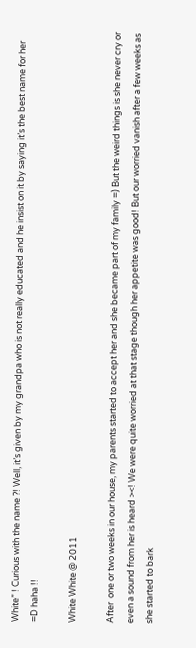White” ! Curious with the name ?! Well, it’s given by my grandpa who is not really educated and he insist on it by saying it’s the best name for her =D haha !!

White White @ 2011

After  one or two weeks in our house, my parents started to accept her and she became part of my family =) But the weird things is she never cry or even a sound from her is heard ><! We were quite worried at that stage though her appetite was good! But our worried vanish after a few weeks as she started to bark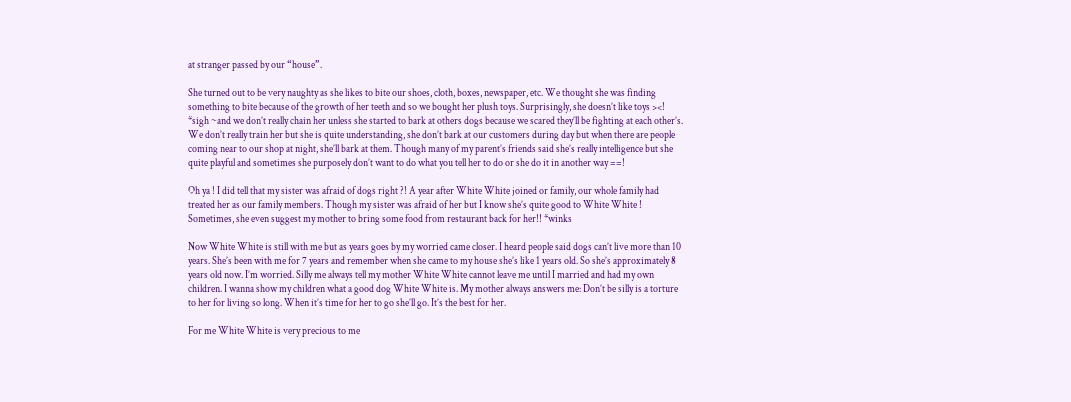at stranger passed by our “house”.

She turned out to be very naughty as she likes to bite our shoes, cloth, boxes, newspaper, etc. We thought she was finding something to bite because of the growth of her teeth and so we bought her plush toys. Surprisingly, she doesn’t like toys ><! *sigh ~and we don’t really chain her unless she started to bark at others dogs because we scared they’ll be fighting at each other’s. We don’t really train her but she is quite understanding, she don’t bark at our customers during day but when there are people coming near to our shop at night, she’ll bark at them. Though many of my parent’s friends said she’s really intelligence but she quite playful and sometimes she purposely don’t want to do what you tell her to do or she do it in another way ==!

Oh ya ! I did tell that my sister was afraid of dogs right ?! A year after White White joined or family, our whole family had treated her as our family members. Though my sister was afraid of her but I know she’s quite good to White White ! Sometimes, she even suggest my mother to bring some food from restaurant back for her!! *winks

Now White White is still with me but as years goes by my worried came closer. I heard people said dogs can’t live more than 10 years. She’s been with me for 7 years and remember when she came to my house she’s like 1 years old. So she’s approximately 8 years old now. I’m worried. Silly me always tell my mother White White cannot leave me until I married and had my own children. I wanna show my children what a good dog White White is. My mother always answers me: Don’t be silly is a torture to her for living so long. When it’s time for her to go she’ll go. It’s the best for her.

For me White White is very precious to me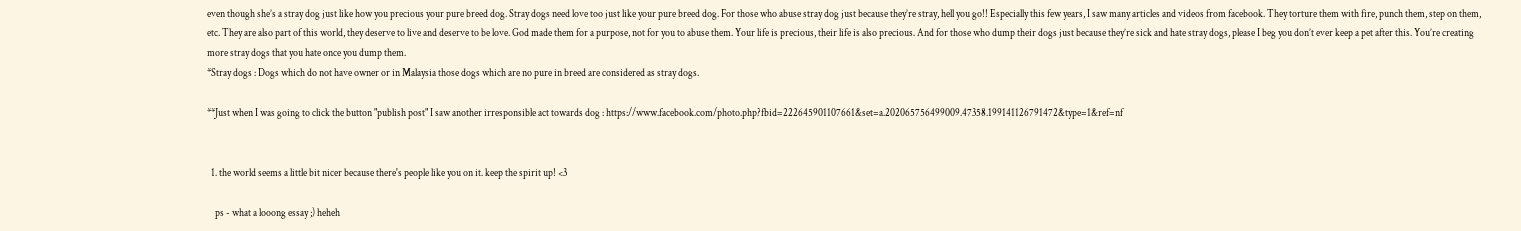even though she’s a stray dog just like how you precious your pure breed dog. Stray dogs need love too just like your pure breed dog. For those who abuse stray dog just because they’re stray, hell you go!! Especially this few years, I saw many articles and videos from facebook. They torture them with fire, punch them, step on them, etc. They are also part of this world, they deserve to live and deserve to be love. God made them for a purpose, not for you to abuse them. Your life is precious, their life is also precious. And for those who dump their dogs just because they’re sick and hate stray dogs, please I beg you don’t ever keep a pet after this. You’re creating more stray dogs that you hate once you dump them.
*Stray dogs : Dogs which do not have owner or in Malaysia those dogs which are no pure in breed are considered as stray dogs.

**Just when I was going to click the button "publish post" I saw another irresponsible act towards dog : https://www.facebook.com/photo.php?fbid=222645901107661&set=a.202065756499009.47358.199141126791472&type=1&ref=nf


  1. the world seems a little bit nicer because there's people like you on it. keep the spirit up! <3

    ps - what a looong essay ;) heheh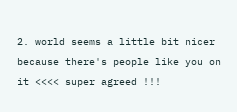2. world seems a little bit nicer because there's people like you on it <<<< super agreed !!!